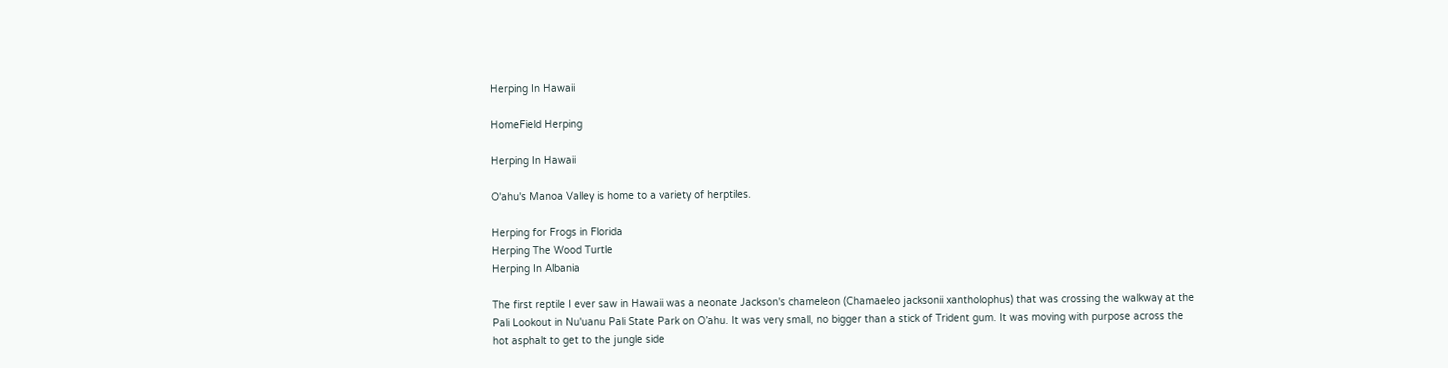Herping In Hawaii

HomeField Herping

Herping In Hawaii

O'ahu's Manoa Valley is home to a variety of herptiles.

Herping for Frogs in Florida
Herping The Wood Turtle
Herping In Albania

The first reptile I ever saw in Hawaii was a neonate Jackson's chameleon (Chamaeleo jacksonii xantholophus) that was crossing the walkway at the Pali Lookout in Nu'uanu Pali State Park on O’ahu. It was very small, no bigger than a stick of Trident gum. It was moving with purpose across the hot asphalt to get to the jungle side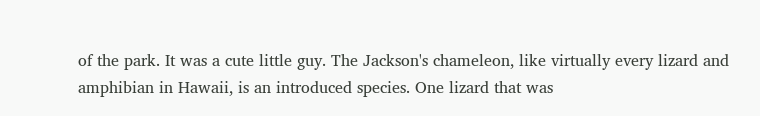of the park. It was a cute little guy. The Jackson's chameleon, like virtually every lizard and amphibian in Hawaii, is an introduced species. One lizard that was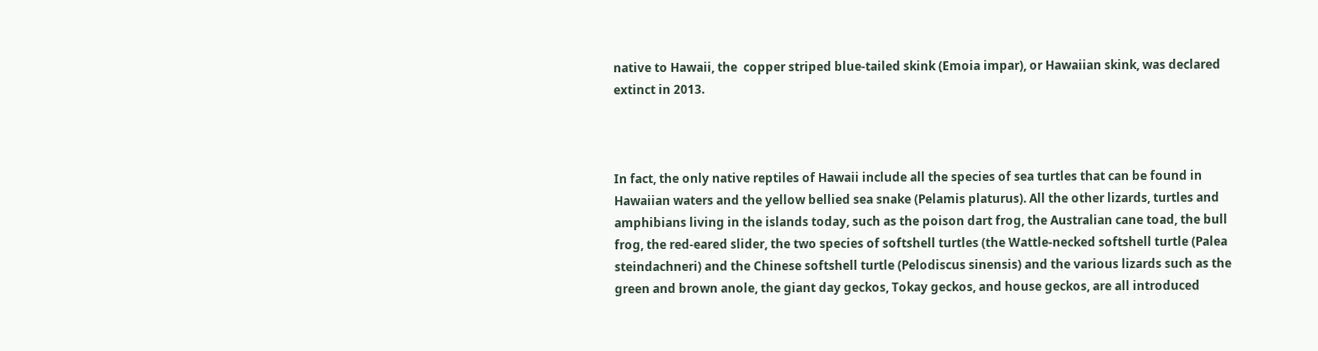native to Hawaii, the  copper striped blue-tailed skink (Emoia impar), or Hawaiian skink, was declared extinct in 2013.



In fact, the only native reptiles of Hawaii include all the species of sea turtles that can be found in Hawaiian waters and the yellow bellied sea snake (Pelamis platurus). All the other lizards, turtles and amphibians living in the islands today, such as the poison dart frog, the Australian cane toad, the bull frog, the red-eared slider, the two species of softshell turtles (the Wattle-necked softshell turtle (Palea steindachneri) and the Chinese softshell turtle (Pelodiscus sinensis) and the various lizards such as the green and brown anole, the giant day geckos, Tokay geckos, and house geckos, are all introduced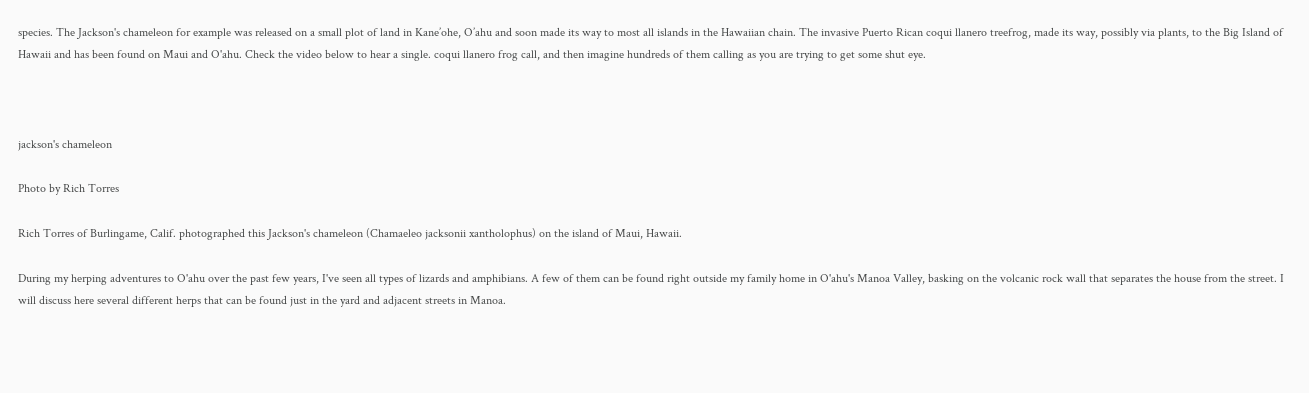species. The Jackson's chameleon for example was released on a small plot of land in Kane’ohe, O’ahu and soon made its way to most all islands in the Hawaiian chain. The invasive Puerto Rican coqui llanero treefrog, made its way, possibly via plants, to the Big Island of Hawaii and has been found on Maui and O'ahu. Check the video below to hear a single. coqui llanero frog call, and then imagine hundreds of them calling as you are trying to get some shut eye.



jackson's chameleon

Photo by Rich Torres

Rich Torres of Burlingame, Calif. photographed this Jackson's chameleon (Chamaeleo jacksonii xantholophus) on the island of Maui, Hawaii.

During my herping adventures to O'ahu over the past few years, I've seen all types of lizards and amphibians. A few of them can be found right outside my family home in O'ahu's Manoa Valley, basking on the volcanic rock wall that separates the house from the street. I will discuss here several different herps that can be found just in the yard and adjacent streets in Manoa.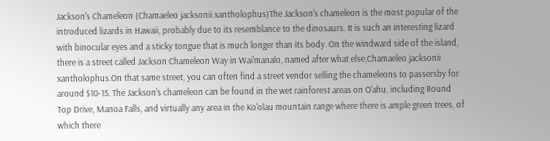Jackson's Chameleon (Chamaeleo jacksonii xantholophus)The Jackson's chameleon is the most popular of the introduced lizards in Hawaii, probably due to its resemblance to the dinosaurs. It is such an interesting lizard with binocular eyes and a sticky tongue that is much longer than its body. On the windward side of the island, there is a street called Jackson Chameleon Way in Wai'manalo, named after what else,Chamaeleo jacksonii xantholophus.On that same street, you can often find a street vendor selling the chameleons to passersby for around $10-15. The Jackson's chameleon can be found in the wet rainforest areas on O'ahu, including Round Top Drive, Manoa Falls, and virtually any area in the Ko'olau mountain range where there is ample green trees, of which there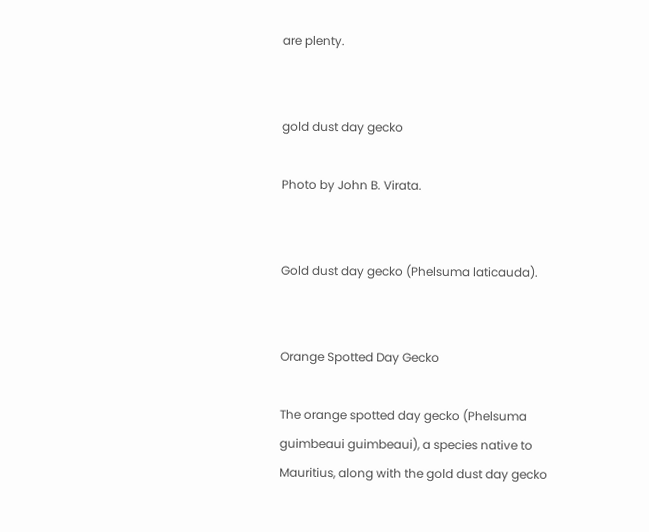are plenty.


gold dust day gecko

Photo by John B. Virata.


Gold dust day gecko (Phelsuma laticauda).


Orange Spotted Day Gecko

The orange spotted day gecko (Phelsuma guimbeaui guimbeaui), a species native to Mauritius, along with the gold dust day gecko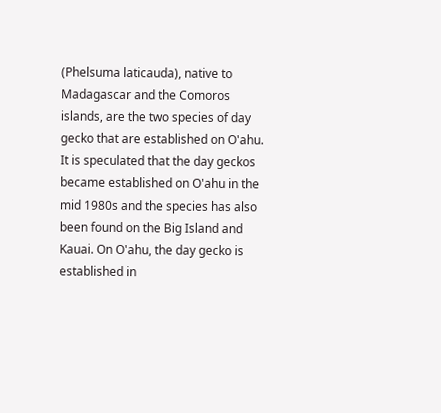(Phelsuma laticauda), native to Madagascar and the Comoros islands, are the two species of day gecko that are established on O'ahu. It is speculated that the day geckos became established on O'ahu in the mid 1980s and the species has also been found on the Big Island and Kauai. On O'ahu, the day gecko is established in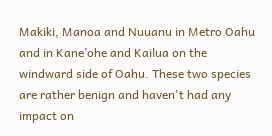Makiki, Manoa and Nuuanu in Metro Oahu and in Kane’ohe and Kailua on the windward side of Oahu. These two species are rather benign and haven't had any impact on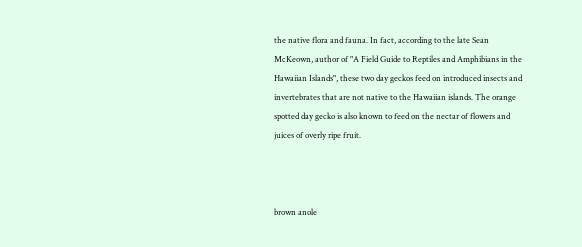the native flora and fauna. In fact, according to the late Sean McKeown, author of "A Field Guide to Reptiles and Amphibians in the Hawaiian Islands", these two day geckos feed on introduced insects and invertebrates that are not native to the Hawaiian islands. The orange spotted day gecko is also known to feed on the nectar of flowers and juices of overly ripe fruit.



brown anole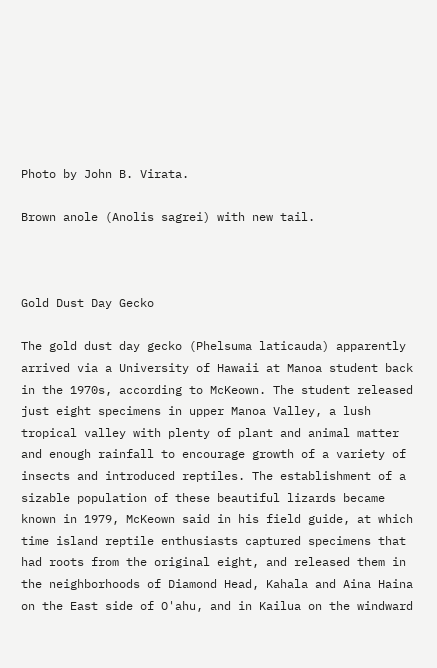Photo by John B. Virata.

Brown anole (Anolis sagrei) with new tail.



Gold Dust Day Gecko

The gold dust day gecko (Phelsuma laticauda) apparently arrived via a University of Hawaii at Manoa student back in the 1970s, according to McKeown. The student released just eight specimens in upper Manoa Valley, a lush tropical valley with plenty of plant and animal matter and enough rainfall to encourage growth of a variety of insects and introduced reptiles. The establishment of a sizable population of these beautiful lizards became known in 1979, McKeown said in his field guide, at which time island reptile enthusiasts captured specimens that had roots from the original eight, and released them in the neighborhoods of Diamond Head, Kahala and Aina Haina on the East side of O'ahu, and in Kailua on the windward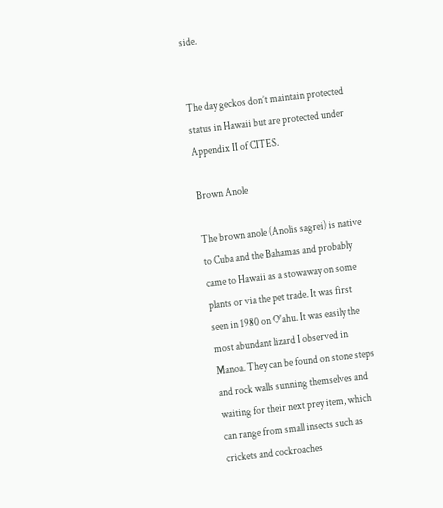side.


The day geckos don’t maintain protected status in Hawaii but are protected under Appendix II of CITES.

Brown Anole

The brown anole (Anolis sagrei) is native to Cuba and the Bahamas and probably came to Hawaii as a stowaway on some plants or via the pet trade. It was first seen in 1980 on O'ahu. It was easily the most abundant lizard I observed in Manoa. They can be found on stone steps and rock walls sunning themselves and waiting for their next prey item, which can range from small insects such as crickets and cockroaches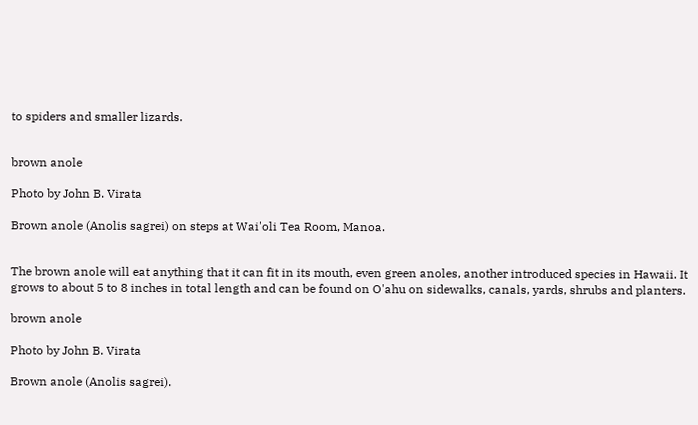to spiders and smaller lizards.


brown anole

Photo by John B. Virata

Brown anole (Anolis sagrei) on steps at Wai'oli Tea Room, Manoa.


The brown anole will eat anything that it can fit in its mouth, even green anoles, another introduced species in Hawaii. It grows to about 5 to 8 inches in total length and can be found on O'ahu on sidewalks, canals, yards, shrubs and planters.

brown anole

Photo by John B. Virata

Brown anole (Anolis sagrei).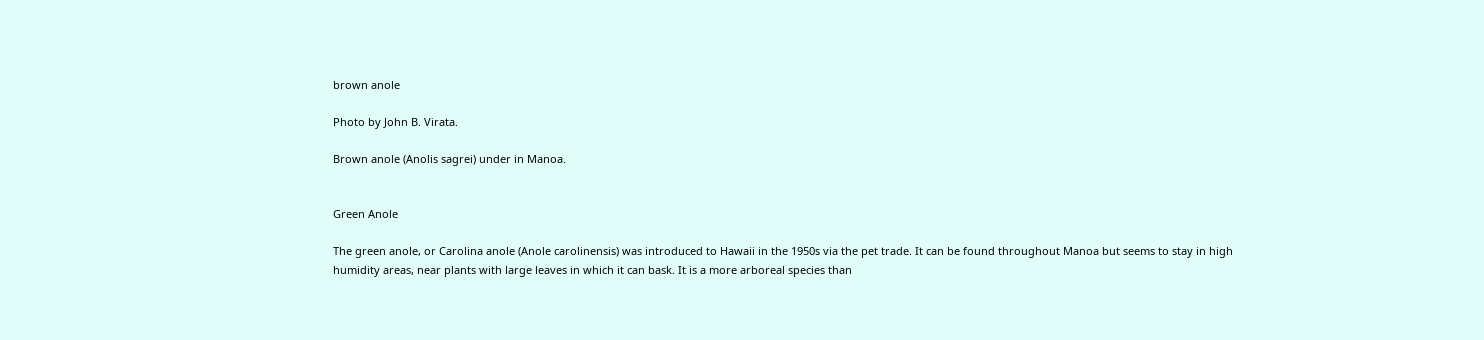brown anole

Photo by John B. Virata.

Brown anole (Anolis sagrei) under in Manoa.


Green Anole

The green anole, or Carolina anole (Anole carolinensis) was introduced to Hawaii in the 1950s via the pet trade. It can be found throughout Manoa but seems to stay in high humidity areas, near plants with large leaves in which it can bask. It is a more arboreal species than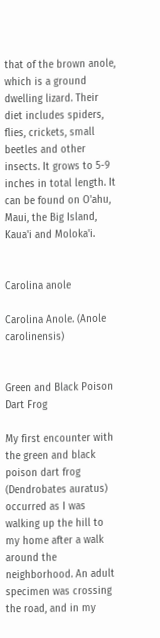that of the brown anole, which is a ground dwelling lizard. Their diet includes spiders, flies, crickets, small beetles and other insects. It grows to 5-9 inches in total length. It can be found on O'ahu, Maui, the Big Island, Kaua'i and Moloka'i.


Carolina anole

Carolina Anole. (Anole carolinensis)


Green and Black Poison Dart Frog

My first encounter with the green and black poison dart frog (Dendrobates auratus) occurred as I was walking up the hill to my home after a walk around the neighborhood. An adult specimen was crossing the road, and in my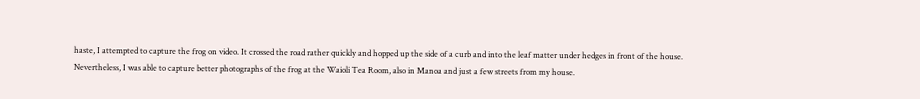haste, I attempted to capture the frog on video. It crossed the road rather quickly and hopped up the side of a curb and into the leaf matter under hedges in front of the house. Nevertheless, I was able to capture better photographs of the frog at the Waioli Tea Room, also in Manoa and just a few streets from my house.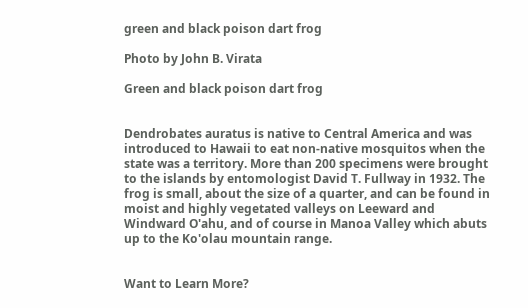green and black poison dart frog

Photo by John B. Virata

Green and black poison dart frog


Dendrobates auratus is native to Central America and was introduced to Hawaii to eat non-native mosquitos when the state was a territory. More than 200 specimens were brought to the islands by entomologist David T. Fullway in 1932. The frog is small, about the size of a quarter, and can be found in moist and highly vegetated valleys on Leeward and Windward O'ahu, and of course in Manoa Valley which abuts up to the Ko'olau mountain range.


Want to Learn More?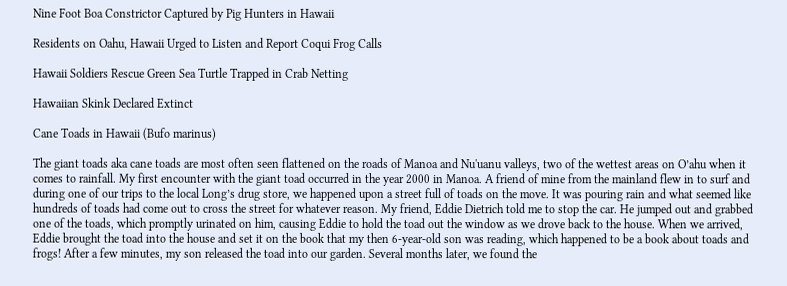Nine Foot Boa Constrictor Captured by Pig Hunters in Hawaii

Residents on Oahu, Hawaii Urged to Listen and Report Coqui Frog Calls

Hawaii Soldiers Rescue Green Sea Turtle Trapped in Crab Netting

Hawaiian Skink Declared Extinct

Cane Toads in Hawaii (Bufo marinus)

The giant toads aka cane toads are most often seen flattened on the roads of Manoa and Nu'uanu valleys, two of the wettest areas on O’ahu when it comes to rainfall. My first encounter with the giant toad occurred in the year 2000 in Manoa. A friend of mine from the mainland flew in to surf and during one of our trips to the local Long’s drug store, we happened upon a street full of toads on the move. It was pouring rain and what seemed like hundreds of toads had come out to cross the street for whatever reason. My friend, Eddie Dietrich told me to stop the car. He jumped out and grabbed one of the toads, which promptly urinated on him, causing Eddie to hold the toad out the window as we drove back to the house. When we arrived, Eddie brought the toad into the house and set it on the book that my then 6-year-old son was reading, which happened to be a book about toads and frogs! After a few minutes, my son released the toad into our garden. Several months later, we found the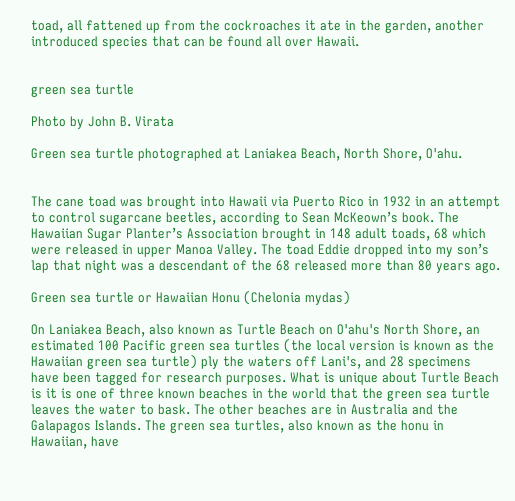toad, all fattened up from the cockroaches it ate in the garden, another introduced species that can be found all over Hawaii.


green sea turtle

Photo by John B. Virata

Green sea turtle photographed at Laniakea Beach, North Shore, O'ahu.


The cane toad was brought into Hawaii via Puerto Rico in 1932 in an attempt to control sugarcane beetles, according to Sean McKeown’s book. The Hawaiian Sugar Planter’s Association brought in 148 adult toads, 68 which were released in upper Manoa Valley. The toad Eddie dropped into my son’s lap that night was a descendant of the 68 released more than 80 years ago.

Green sea turtle or Hawaiian Honu (Chelonia mydas)

On Laniakea Beach, also known as Turtle Beach on O'ahu's North Shore, an estimated 100 Pacific green sea turtles (the local version is known as the Hawaiian green sea turtle) ply the waters off Lani's, and 28 specimens have been tagged for research purposes. What is unique about Turtle Beach is it is one of three known beaches in the world that the green sea turtle leaves the water to bask. The other beaches are in Australia and the Galapagos Islands. The green sea turtles, also known as the honu in Hawaiian, have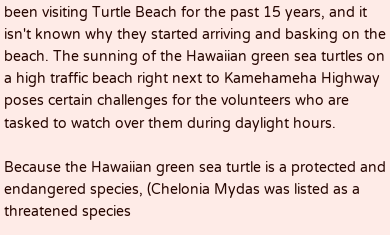been visiting Turtle Beach for the past 15 years, and it isn't known why they started arriving and basking on the beach. The sunning of the Hawaiian green sea turtles on a high traffic beach right next to Kamehameha Highway poses certain challenges for the volunteers who are tasked to watch over them during daylight hours.

Because the Hawaiian green sea turtle is a protected and endangered species, (Chelonia Mydas was listed as a threatened species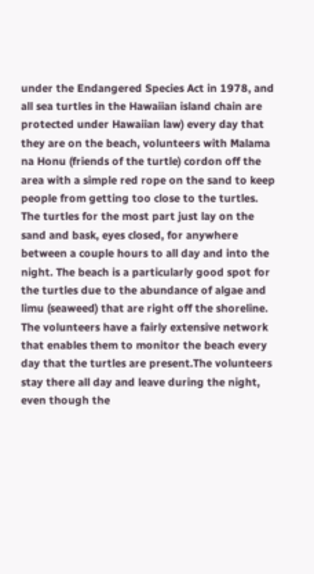under the Endangered Species Act in 1978, and all sea turtles in the Hawaiian island chain are protected under Hawaiian law) every day that they are on the beach, volunteers with Malama na Honu (friends of the turtle) cordon off the area with a simple red rope on the sand to keep people from getting too close to the turtles. The turtles for the most part just lay on the sand and bask, eyes closed, for anywhere between a couple hours to all day and into the night. The beach is a particularly good spot for the turtles due to the abundance of algae and limu (seaweed) that are right off the shoreline. The volunteers have a fairly extensive network that enables them to monitor the beach every day that the turtles are present.The volunteers stay there all day and leave during the night, even though the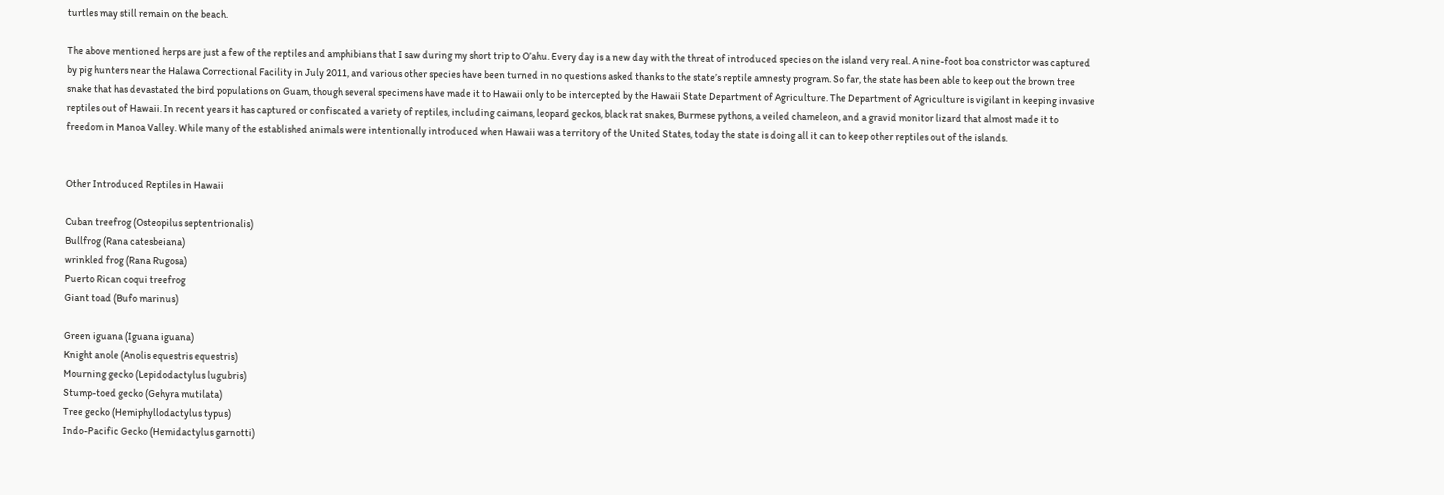turtles may still remain on the beach.

The above mentioned herps are just a few of the reptiles and amphibians that I saw during my short trip to O’ahu. Every day is a new day with the threat of introduced species on the island very real. A nine-foot boa constrictor was captured by pig hunters near the Halawa Correctional Facility in July 2011, and various other species have been turned in no questions asked thanks to the state’s reptile amnesty program. So far, the state has been able to keep out the brown tree snake that has devastated the bird populations on Guam, though several specimens have made it to Hawaii only to be intercepted by the Hawaii State Department of Agriculture. The Department of Agriculture is vigilant in keeping invasive reptiles out of Hawaii. In recent years it has captured or confiscated a variety of reptiles, including caimans, leopard geckos, black rat snakes, Burmese pythons, a veiled chameleon, and a gravid monitor lizard that almost made it to freedom in Manoa Valley. While many of the established animals were intentionally introduced when Hawaii was a territory of the United States, today the state is doing all it can to keep other reptiles out of the islands.


Other Introduced Reptiles in Hawaii

Cuban treefrog (Osteopilus septentrionalis)
Bullfrog (Rana catesbeiana)
wrinkled frog (Rana Rugosa)
Puerto Rican coqui treefrog
Giant toad (Bufo marinus)

Green iguana (Iguana iguana)
Knight anole (Anolis equestris equestris)
Mourning gecko (Lepidodactylus lugubris)
Stump-toed gecko (Gehyra mutilata)
Tree gecko (Hemiphyllodactylus typus)
Indo-Pacific Gecko (Hemidactylus garnotti)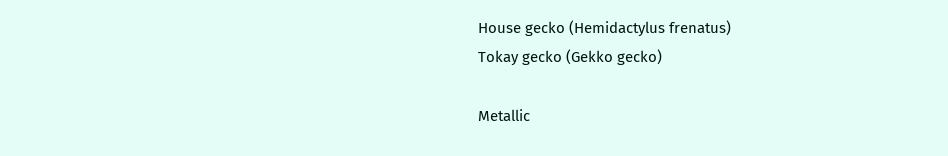House gecko (Hemidactylus frenatus)
Tokay gecko (Gekko gecko)

Metallic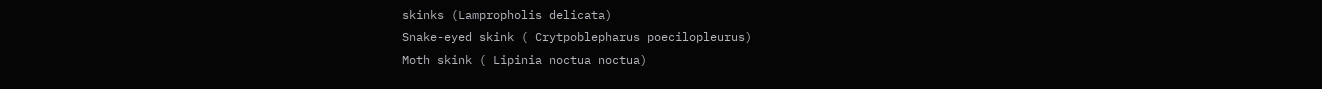skinks (Lampropholis delicata)
Snake-eyed skink ( Crytpoblepharus poecilopleurus)
Moth skink ( Lipinia noctua noctua)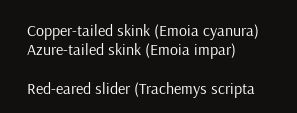Copper-tailed skink (Emoia cyanura)
Azure-tailed skink (Emoia impar)

Red-eared slider (Trachemys scripta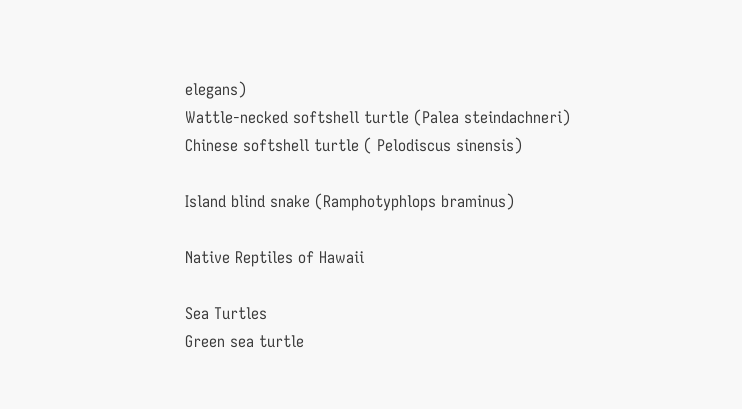elegans)
Wattle-necked softshell turtle (Palea steindachneri)
Chinese softshell turtle ( Pelodiscus sinensis)

Island blind snake (Ramphotyphlops braminus)

Native Reptiles of Hawaii

Sea Turtles
Green sea turtle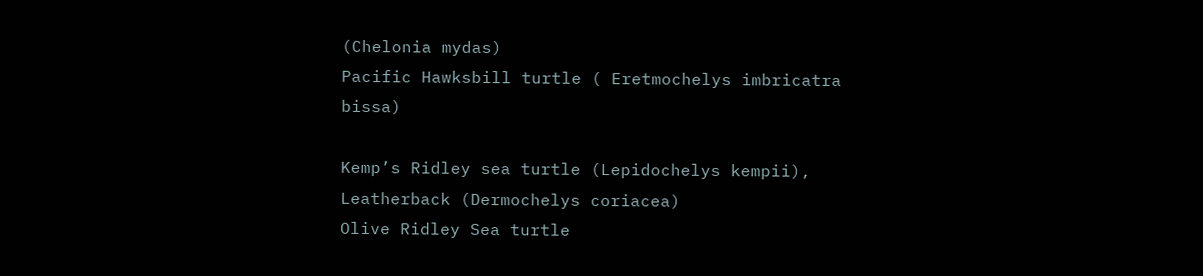(Chelonia mydas)
Pacific Hawksbill turtle ( Eretmochelys imbricatra bissa)

Kemp’s Ridley sea turtle (Lepidochelys kempii),
Leatherback (Dermochelys coriacea)
Olive Ridley Sea turtle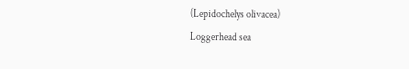(Lepidochelys olivacea)
Loggerhead sea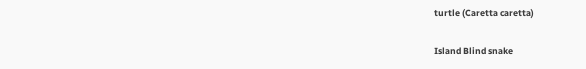turtle (Caretta caretta)

Island Blind snake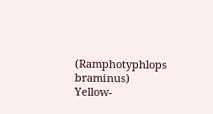(Ramphotyphlops braminus)
Yellow-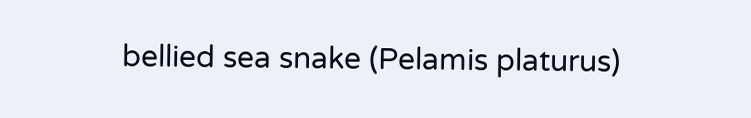bellied sea snake (Pelamis platurus)